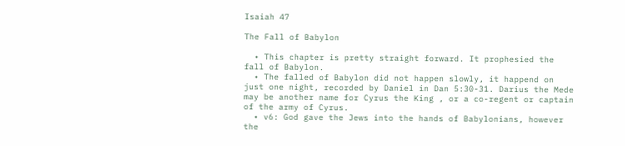Isaiah 47

The Fall of Babylon

  • This chapter is pretty straight forward. It prophesied the fall of Babylon.
  • The falled of Babylon did not happen slowly, it happend on just one night, recorded by Daniel in Dan 5:30-31. Darius the Mede may be another name for Cyrus the King , or a co-regent or captain of the army of Cyrus.
  • v6: God gave the Jews into the hands of Babylonians, however the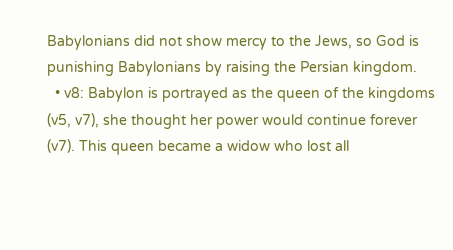Babylonians did not show mercy to the Jews, so God is punishing Babylonians by raising the Persian kingdom.
  • v8: Babylon is portrayed as the queen of the kingdoms (v5, v7), she thought her power would continue forever (v7). This queen became a widow who lost all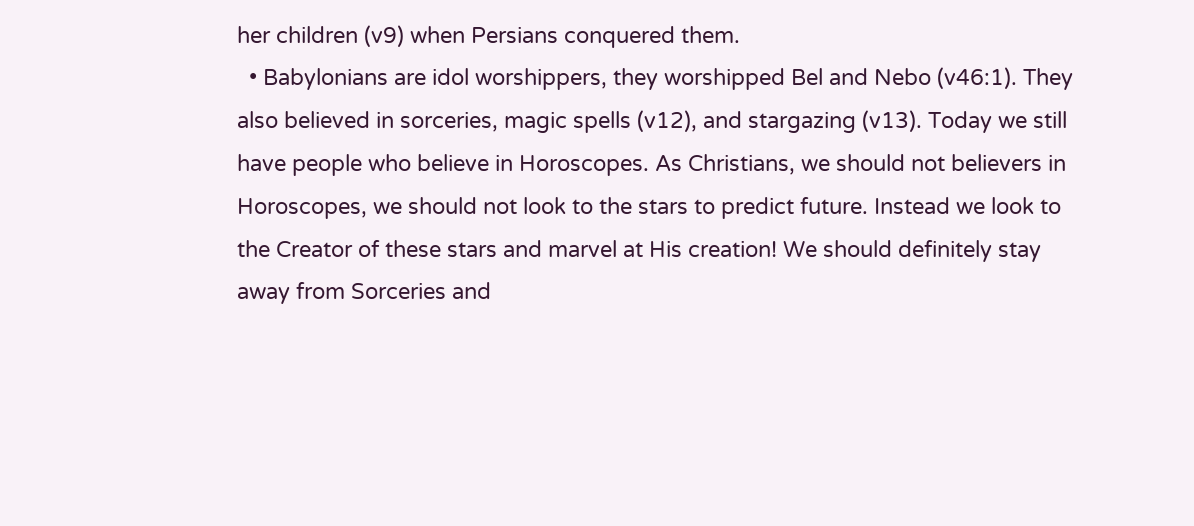her children (v9) when Persians conquered them.
  • Babylonians are idol worshippers, they worshipped Bel and Nebo (v46:1). They also believed in sorceries, magic spells (v12), and stargazing (v13). Today we still have people who believe in Horoscopes. As Christians, we should not believers in Horoscopes, we should not look to the stars to predict future. Instead we look to the Creator of these stars and marvel at His creation! We should definitely stay away from Sorceries and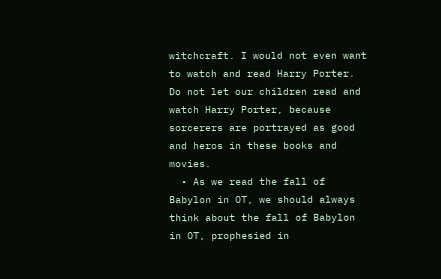witchcraft. I would not even want to watch and read Harry Porter. Do not let our children read and watch Harry Porter, because sorcerers are portrayed as good and heros in these books and movies.
  • As we read the fall of Babylon in OT, we should always think about the fall of Babylon in OT, prophesied in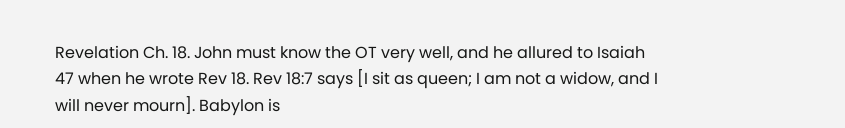Revelation Ch. 18. John must know the OT very well, and he allured to Isaiah 47 when he wrote Rev 18. Rev 18:7 says [I sit as queen; I am not a widow, and I will never mourn]. Babylon is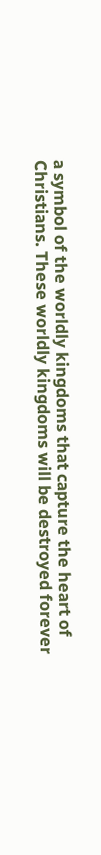a symbol of the worldly kingdoms that capture the heart of Christians. These worldly kingdoms will be destroyed forever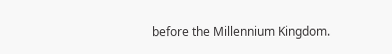before the Millennium Kingdom.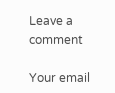Leave a comment

Your email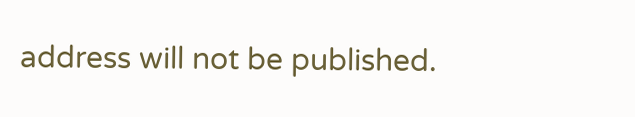address will not be published.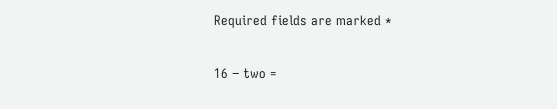Required fields are marked *

16 − two =